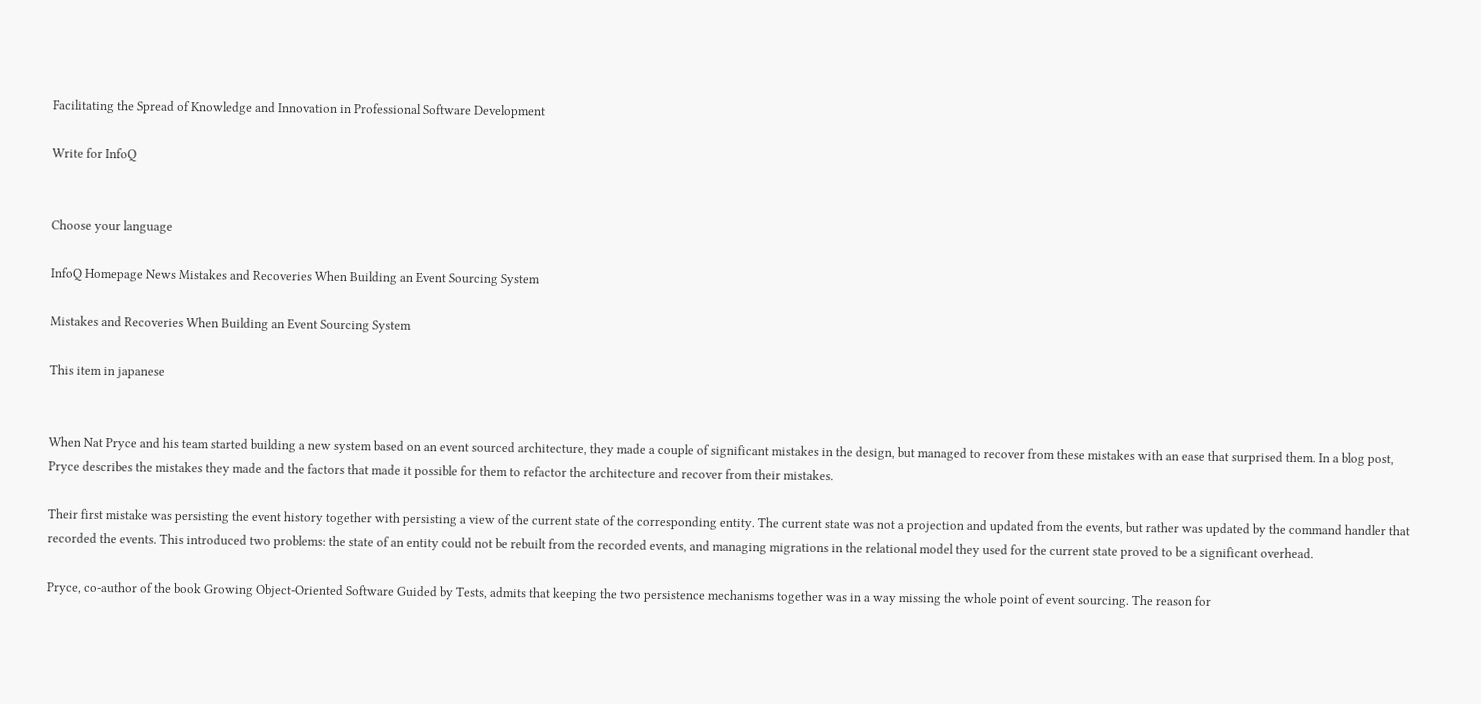Facilitating the Spread of Knowledge and Innovation in Professional Software Development

Write for InfoQ


Choose your language

InfoQ Homepage News Mistakes and Recoveries When Building an Event Sourcing System

Mistakes and Recoveries When Building an Event Sourcing System

This item in japanese


When Nat Pryce and his team started building a new system based on an event sourced architecture, they made a couple of significant mistakes in the design, but managed to recover from these mistakes with an ease that surprised them. In a blog post, Pryce describes the mistakes they made and the factors that made it possible for them to refactor the architecture and recover from their mistakes.

Their first mistake was persisting the event history together with persisting a view of the current state of the corresponding entity. The current state was not a projection and updated from the events, but rather was updated by the command handler that recorded the events. This introduced two problems: the state of an entity could not be rebuilt from the recorded events, and managing migrations in the relational model they used for the current state proved to be a significant overhead.

Pryce, co-author of the book Growing Object-Oriented Software Guided by Tests, admits that keeping the two persistence mechanisms together was in a way missing the whole point of event sourcing. The reason for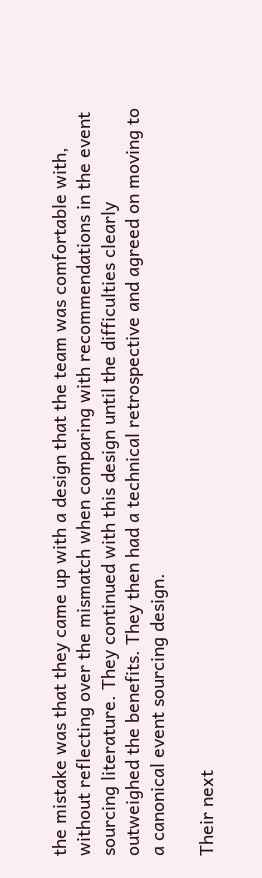the mistake was that they came up with a design that the team was comfortable with, without reflecting over the mismatch when comparing with recommendations in the event sourcing literature. They continued with this design until the difficulties clearly outweighed the benefits. They then had a technical retrospective and agreed on moving to a canonical event sourcing design.

Their next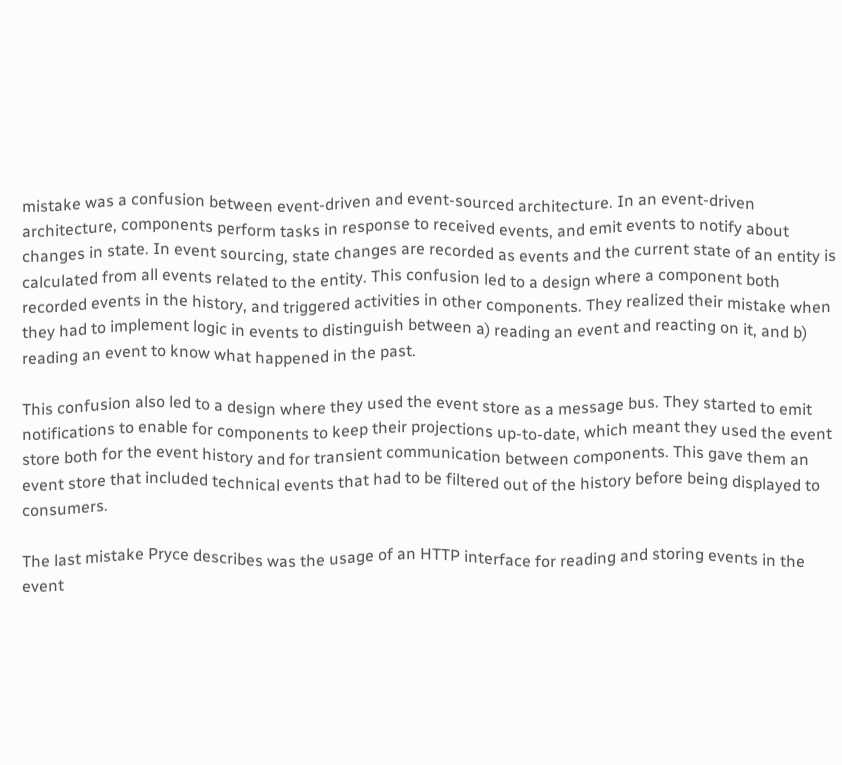mistake was a confusion between event-driven and event-sourced architecture. In an event-driven architecture, components perform tasks in response to received events, and emit events to notify about changes in state. In event sourcing, state changes are recorded as events and the current state of an entity is calculated from all events related to the entity. This confusion led to a design where a component both recorded events in the history, and triggered activities in other components. They realized their mistake when they had to implement logic in events to distinguish between a) reading an event and reacting on it, and b) reading an event to know what happened in the past.

This confusion also led to a design where they used the event store as a message bus. They started to emit notifications to enable for components to keep their projections up-to-date, which meant they used the event store both for the event history and for transient communication between components. This gave them an event store that included technical events that had to be filtered out of the history before being displayed to consumers.

The last mistake Pryce describes was the usage of an HTTP interface for reading and storing events in the event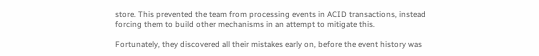store. This prevented the team from processing events in ACID transactions, instead forcing them to build other mechanisms in an attempt to mitigate this.

Fortunately, they discovered all their mistakes early on, before the event history was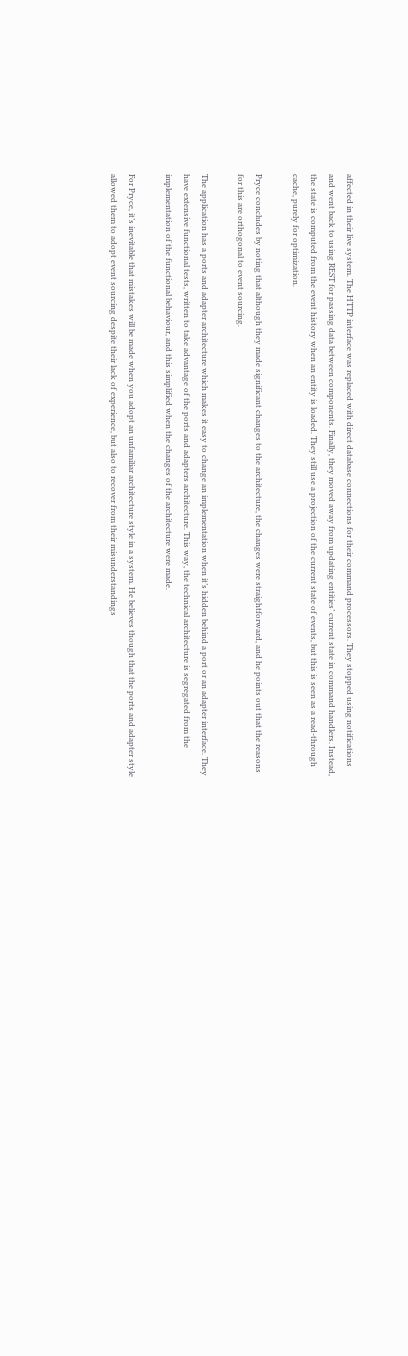affected in their live system. The HTTP interface was replaced with direct database connections for their command processors. They stopped using notifications and went back to using REST for passing data between components. Finally, they moved away from updating entities’ current state in command handlers. Instead, the state is computed from the event history when an entity is loaded. They still use a projection of the current state of events, but this is seen as a read-through cache, purely for optimization.

Pryce concludes by noting that although they made significant changes to the architecture, the changes were straightforward, and he points out that the reasons for this are orthogonal to event sourcing.

The application has a ports and adapter architecture which makes it easy to change an implementation when it’s hidden behind a port or an adapter interface. They have extensive functional tests, written to take advantage of the ports and adapters architecture. This way, the technical architecture is segregated from the implementation of the functional behaviour, and this simplified when the changes of the architecture were made.

For Pryce, it’s inevitable that mistakes will be made when you adopt an unfamiliar architecture style in a system. He believes though that the ports and adapter style allowed them to adopt event sourcing despite their lack of experience, but also to recover from their misunderstandings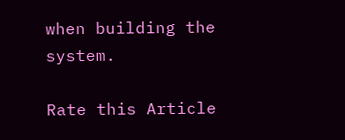when building the system.

Rate this Article